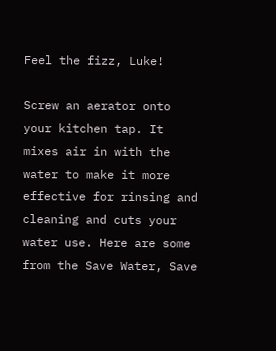Feel the fizz, Luke!

Screw an aerator onto your kitchen tap. It mixes air in with the water to make it more effective for rinsing and cleaning and cuts your water use. Here are some from the Save Water, Save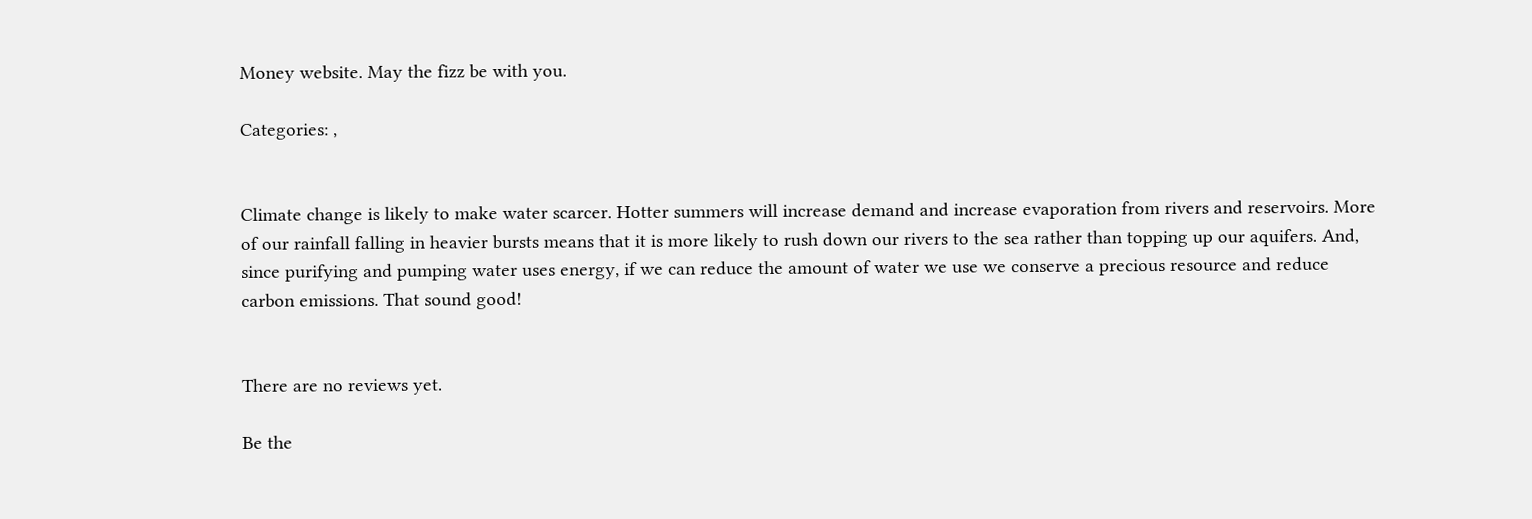Money website. May the fizz be with you.

Categories: ,


Climate change is likely to make water scarcer. Hotter summers will increase demand and increase evaporation from rivers and reservoirs. More of our rainfall falling in heavier bursts means that it is more likely to rush down our rivers to the sea rather than topping up our aquifers. And, since purifying and pumping water uses energy, if we can reduce the amount of water we use we conserve a precious resource and reduce carbon emissions. That sound good!


There are no reviews yet.

Be the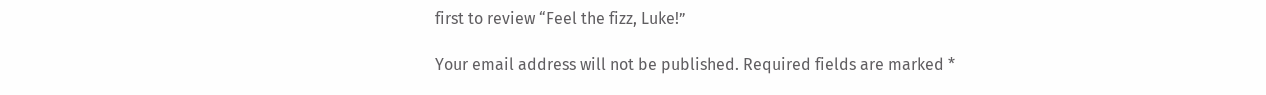first to review “Feel the fizz, Luke!”

Your email address will not be published. Required fields are marked *